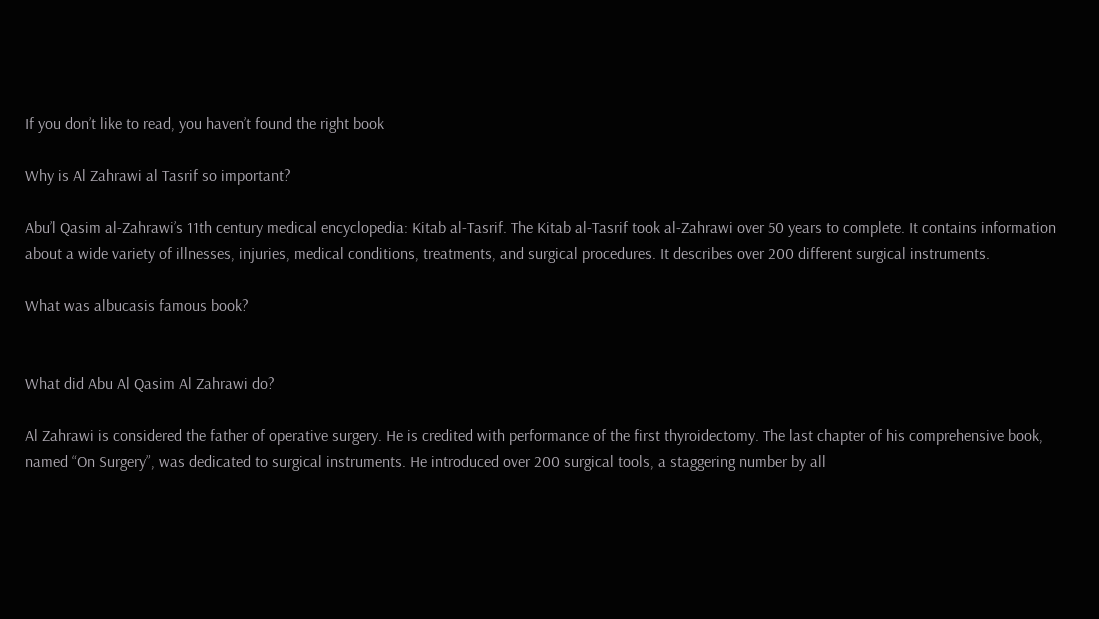If you don’t like to read, you haven’t found the right book

Why is Al Zahrawi al Tasrif so important?

Abu’l Qasim al-Zahrawi’s 11th century medical encyclopedia: Kitab al-Tasrif. The Kitab al-Tasrif took al-Zahrawi over 50 years to complete. It contains information about a wide variety of illnesses, injuries, medical conditions, treatments, and surgical procedures. It describes over 200 different surgical instruments.

What was albucasis famous book?


What did Abu Al Qasim Al Zahrawi do?

Al Zahrawi is considered the father of operative surgery. He is credited with performance of the first thyroidectomy. The last chapter of his comprehensive book, named “On Surgery”, was dedicated to surgical instruments. He introduced over 200 surgical tools, a staggering number by all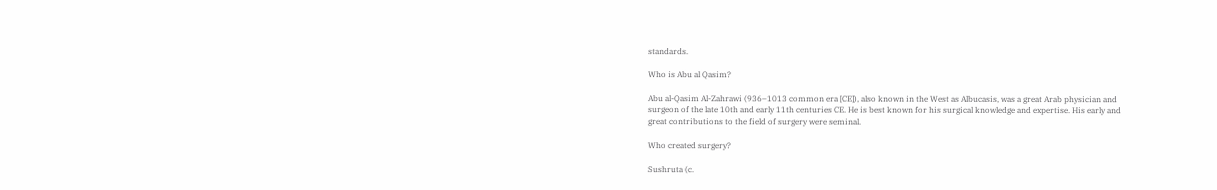standards.

Who is Abu al Qasim?

Abu al-Qasim Al-Zahrawi (936–1013 common era [CE]), also known in the West as Albucasis, was a great Arab physician and surgeon of the late 10th and early 11th centuries CE. He is best known for his surgical knowledge and expertise. His early and great contributions to the field of surgery were seminal.

Who created surgery?

Sushruta (c.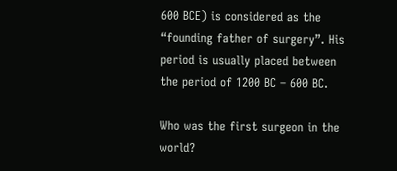600 BCE) is considered as the “founding father of surgery”. His period is usually placed between the period of 1200 BC – 600 BC.

Who was the first surgeon in the world?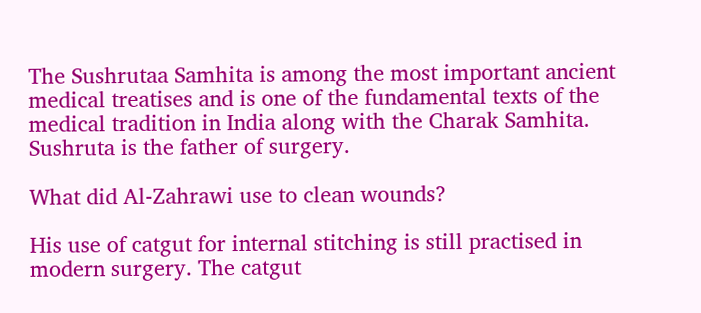The Sushrutaa Samhita is among the most important ancient medical treatises and is one of the fundamental texts of the medical tradition in India along with the Charak Samhita. Sushruta is the father of surgery.

What did Al-Zahrawi use to clean wounds?

His use of catgut for internal stitching is still practised in modern surgery. The catgut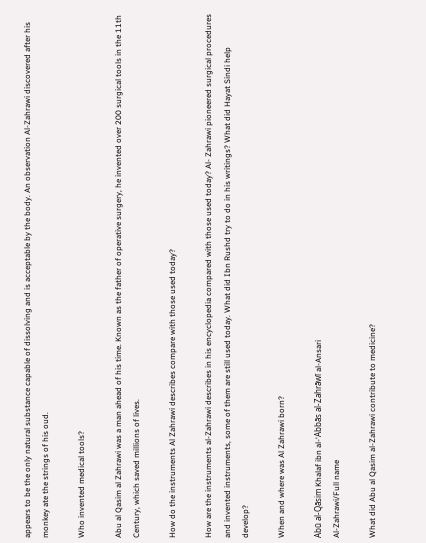appears to be the only natural substance capable of dissolving and is acceptable by the body. An observation Al-Zahrawi discovered after his monkey ate the strings of his oud.

Who invented medical tools?

Abu al Qasim al Zahrawi was a man ahead of his time. Known as the father of operative surgery, he invented over 200 surgical tools in the 11th Century, which saved millions of lives.

How do the instruments Al Zahrawi describes compare with those used today?

How are the instruments al-Zahrawi describes in his encyclopedia compared with those used today? Al- Zahrawi pioneered surgical procedures and invented instruments, some of them are still used today. What did Ibn Rushd try to do in his writings? What did Hayat Sindi help develop?

When and where was Al Zahrawi born?

Abū al-Qāsim Khalaf ibn al-‘Abbās al-Zahrāwī al-Ansari
Al-Zahrawi/Full name

What did Abu al Qasim al-Zahrawi contribute to medicine?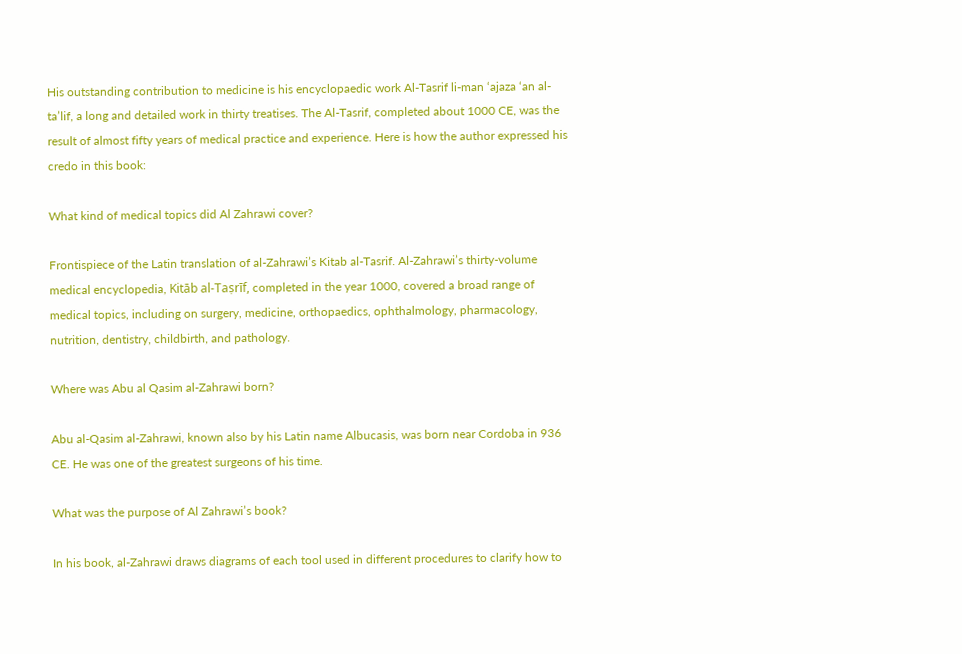His outstanding contribution to medicine is his encyclopaedic work Al-Tasrif li-man ‘ajaza ‘an al-ta’lif, a long and detailed work in thirty treatises. The Al-Tasrif, completed about 1000 CE, was the result of almost fifty years of medical practice and experience. Here is how the author expressed his credo in this book:

What kind of medical topics did Al Zahrawi cover?

Frontispiece of the Latin translation of al-Zahrawi’s Kitab al-Tasrif. Al-Zahrawi’s thirty-volume medical encyclopedia, Kitāb al-Taṣrīf, completed in the year 1000, covered a broad range of medical topics, including on surgery, medicine, orthopaedics, ophthalmology, pharmacology, nutrition, dentistry, childbirth, and pathology.

Where was Abu al Qasim al-Zahrawi born?

Abu al-Qasim al-Zahrawi, known also by his Latin name Albucasis, was born near Cordoba in 936 CE. He was one of the greatest surgeons of his time.

What was the purpose of Al Zahrawi’s book?

In his book, al-Zahrawi draws diagrams of each tool used in different procedures to clarify how to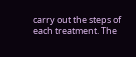carry out the steps of each treatment. The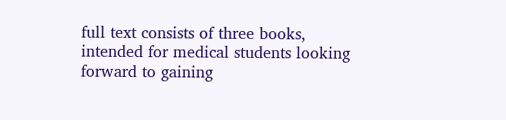full text consists of three books, intended for medical students looking forward to gaining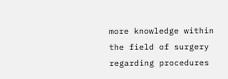more knowledge within the field of surgery regarding procedures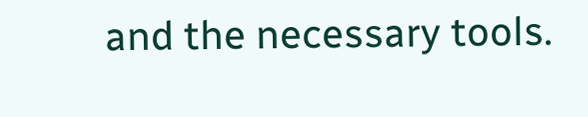and the necessary tools.